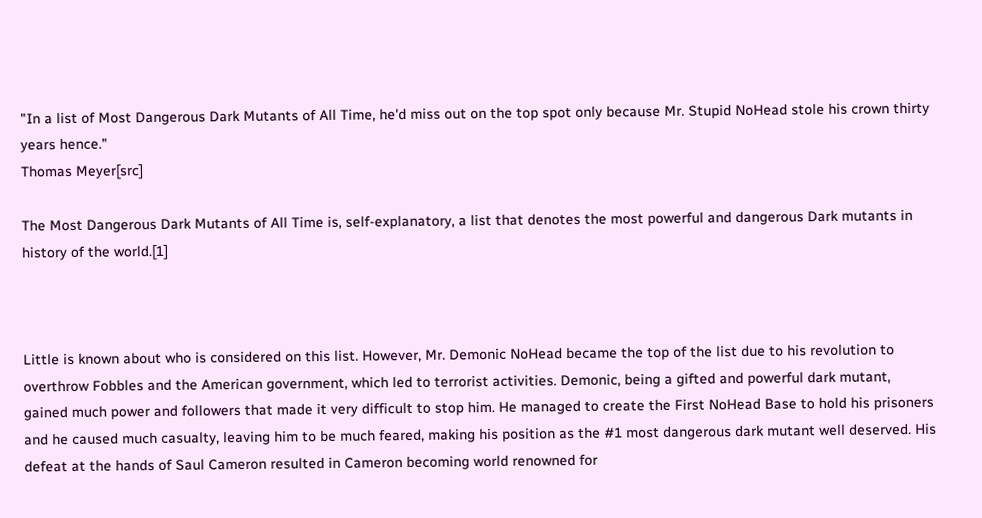"In a list of Most Dangerous Dark Mutants of All Time, he'd miss out on the top spot only because Mr. Stupid NoHead stole his crown thirty years hence."
Thomas Meyer[src]

The Most Dangerous Dark Mutants of All Time is, self-explanatory, a list that denotes the most powerful and dangerous Dark mutants in history of the world.[1]



Little is known about who is considered on this list. However, Mr. Demonic NoHead became the top of the list due to his revolution to overthrow Fobbles and the American government, which led to terrorist activities. Demonic, being a gifted and powerful dark mutant, gained much power and followers that made it very difficult to stop him. He managed to create the First NoHead Base to hold his prisoners and he caused much casualty, leaving him to be much feared, making his position as the #1 most dangerous dark mutant well deserved. His defeat at the hands of Saul Cameron resulted in Cameron becoming world renowned for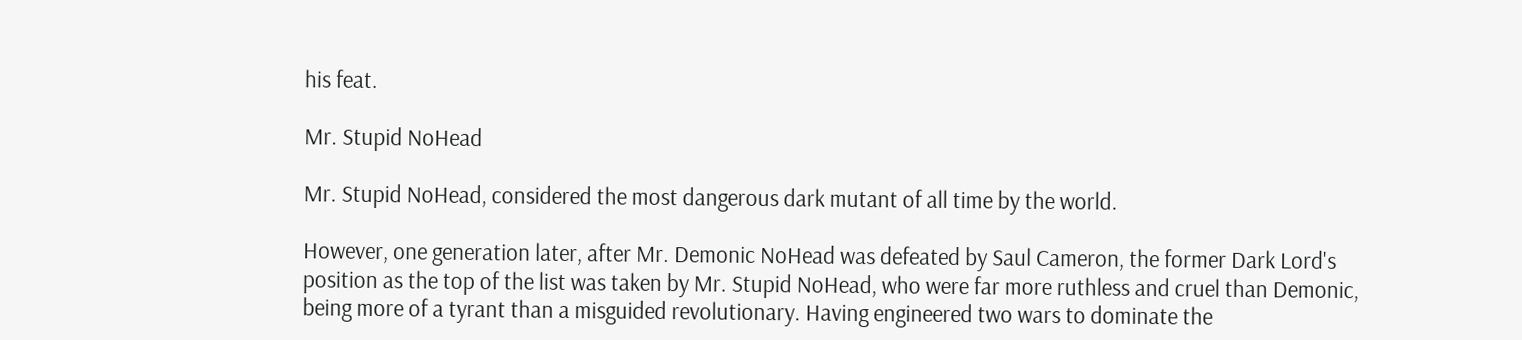his feat.

Mr. Stupid NoHead

Mr. Stupid NoHead, considered the most dangerous dark mutant of all time by the world.

However, one generation later, after Mr. Demonic NoHead was defeated by Saul Cameron, the former Dark Lord's position as the top of the list was taken by Mr. Stupid NoHead, who were far more ruthless and cruel than Demonic, being more of a tyrant than a misguided revolutionary. Having engineered two wars to dominate the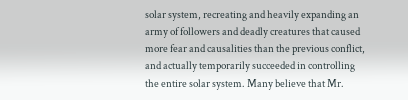solar system, recreating and heavily expanding an army of followers and deadly creatures that caused more fear and causalities than the previous conflict, and actually temporarily succeeded in controlling the entire solar system. Many believe that Mr.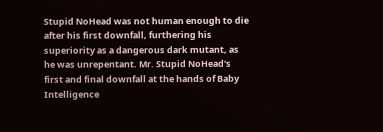Stupid NoHead was not human enough to die after his first downfall, furthering his superiority as a dangerous dark mutant, as he was unrepentant. Mr. Stupid NoHead's first and final downfall at the hands of Baby Intelligence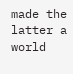made the latter a world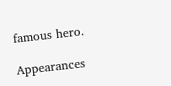famous hero.

Appearances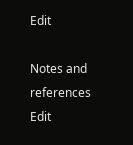Edit

Notes and references Edit